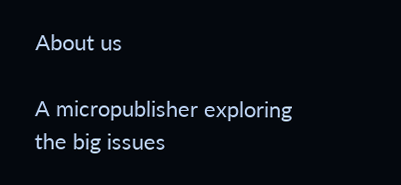About us

A micropublisher exploring the big issues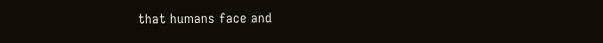that humans face and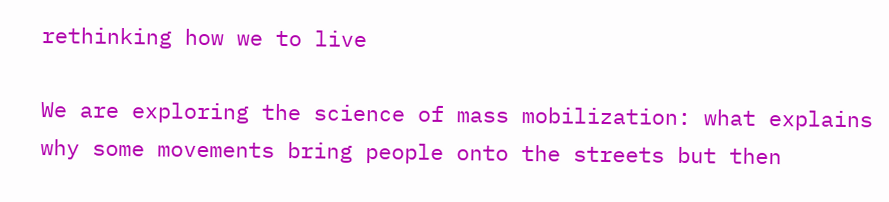rethinking how we to live

We are exploring the science of mass mobilization: what explains why some movements bring people onto the streets but then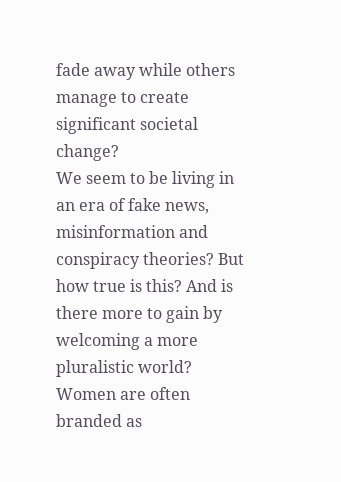fade away while others manage to create significant societal change?
We seem to be living in an era of fake news, misinformation and conspiracy theories? But how true is this? And is there more to gain by welcoming a more pluralistic world?
Women are often branded as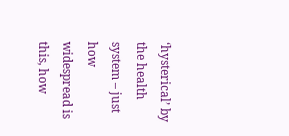‘hysterical’ by the health system – just how widespread is this, how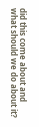did this come about and what should we do about it?